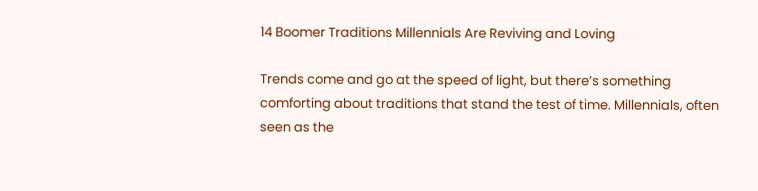14 Boomer Traditions Millennials Are Reviving and Loving

Trends come and go at the speed of light, but there’s something comforting about traditions that stand the test of time. Millennials, often seen as the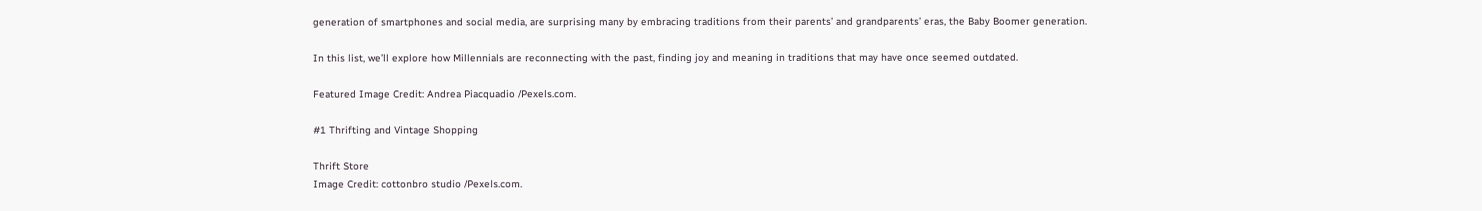generation of smartphones and social media, are surprising many by embracing traditions from their parents’ and grandparents’ eras, the Baby Boomer generation.

In this list, we’ll explore how Millennials are reconnecting with the past, finding joy and meaning in traditions that may have once seemed outdated.

Featured Image Credit: Andrea Piacquadio /Pexels.com.

#1 Thrifting and Vintage Shopping

Thrift Store
Image Credit: cottonbro studio /Pexels.com.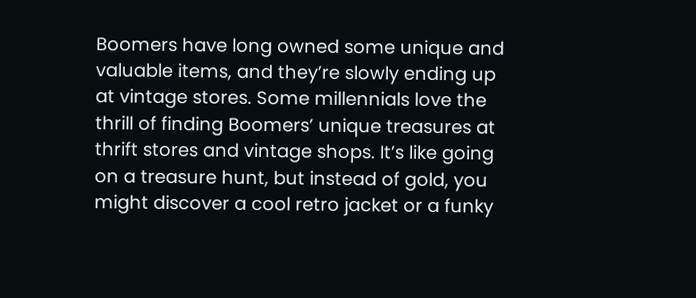Boomers have long owned some unique and valuable items, and they’re slowly ending up at vintage stores. Some millennials love the thrill of finding Boomers’ unique treasures at thrift stores and vintage shops. It’s like going on a treasure hunt, but instead of gold, you might discover a cool retro jacket or a funky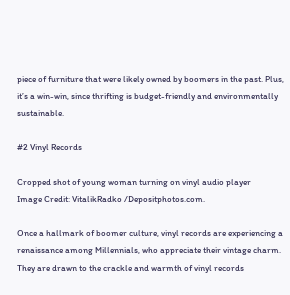piece of furniture that were likely owned by boomers in the past. Plus, it’s a win-win, since thrifting is budget-friendly and environmentally sustainable.

#2 Vinyl Records

Cropped shot of young woman turning on vinyl audio player
Image Credit: VitalikRadko /Depositphotos.com.

Once a hallmark of boomer culture, vinyl records are experiencing a renaissance among Millennials, who appreciate their vintage charm. They are drawn to the crackle and warmth of vinyl records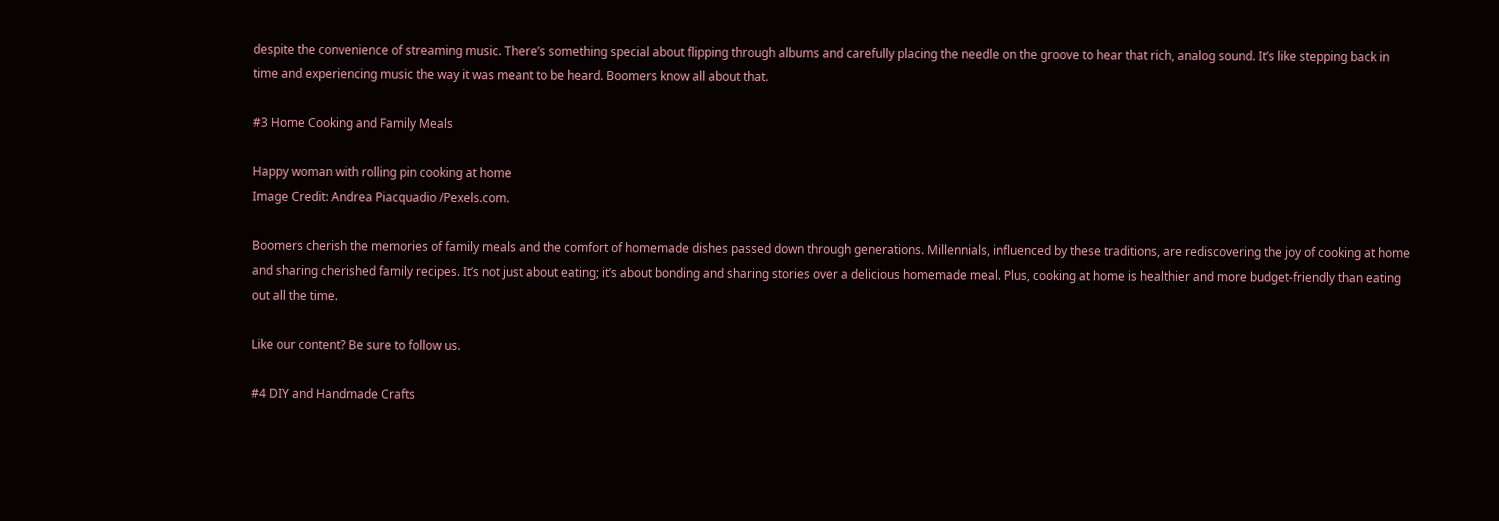despite the convenience of streaming music. There’s something special about flipping through albums and carefully placing the needle on the groove to hear that rich, analog sound. It’s like stepping back in time and experiencing music the way it was meant to be heard. Boomers know all about that.

#3 Home Cooking and Family Meals

Happy woman with rolling pin cooking at home
Image Credit: Andrea Piacquadio /Pexels.com.

Boomers cherish the memories of family meals and the comfort of homemade dishes passed down through generations. Millennials, influenced by these traditions, are rediscovering the joy of cooking at home and sharing cherished family recipes. It’s not just about eating; it’s about bonding and sharing stories over a delicious homemade meal. Plus, cooking at home is healthier and more budget-friendly than eating out all the time.

Like our content? Be sure to follow us.

#4 DIY and Handmade Crafts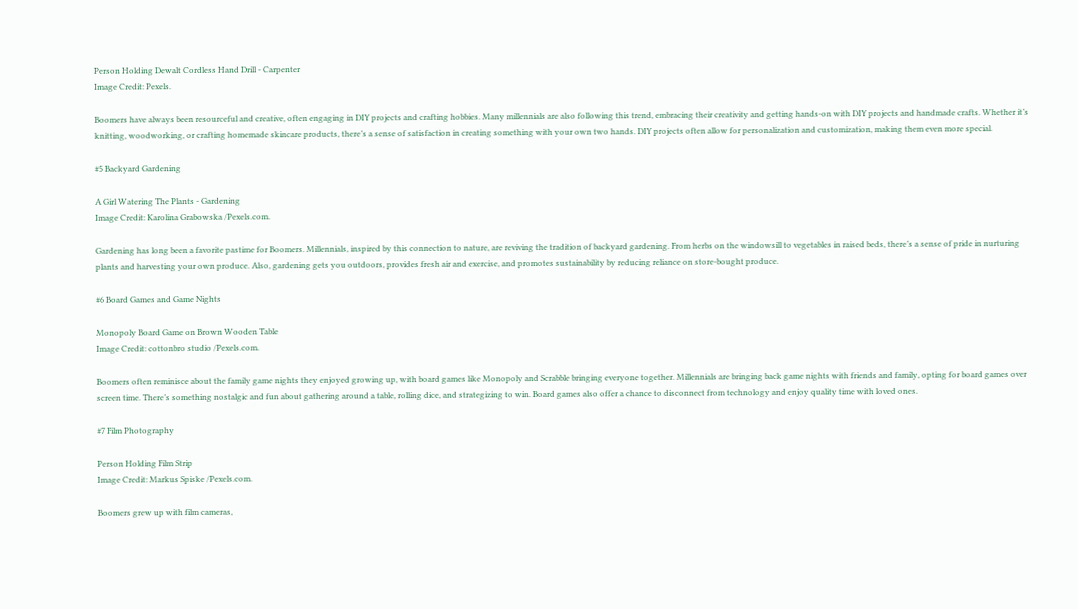Person Holding Dewalt Cordless Hand Drill - Carpenter
Image Credit: Pexels.

Boomers have always been resourceful and creative, often engaging in DIY projects and crafting hobbies. Many millennials are also following this trend, embracing their creativity and getting hands-on with DIY projects and handmade crafts. Whether it’s knitting, woodworking, or crafting homemade skincare products, there’s a sense of satisfaction in creating something with your own two hands. DIY projects often allow for personalization and customization, making them even more special.

#5 Backyard Gardening

A Girl Watering The Plants - Gardening
Image Credit: Karolina Grabowska /Pexels.com.

Gardening has long been a favorite pastime for Boomers. Millennials, inspired by this connection to nature, are reviving the tradition of backyard gardening. From herbs on the windowsill to vegetables in raised beds, there’s a sense of pride in nurturing plants and harvesting your own produce. Also, gardening gets you outdoors, provides fresh air and exercise, and promotes sustainability by reducing reliance on store-bought produce.

#6 Board Games and Game Nights

Monopoly Board Game on Brown Wooden Table
Image Credit: cottonbro studio /Pexels.com.

Boomers often reminisce about the family game nights they enjoyed growing up, with board games like Monopoly and Scrabble bringing everyone together. Millennials are bringing back game nights with friends and family, opting for board games over screen time. There’s something nostalgic and fun about gathering around a table, rolling dice, and strategizing to win. Board games also offer a chance to disconnect from technology and enjoy quality time with loved ones.

#7 Film Photography

Person Holding Film Strip
Image Credit: Markus Spiske /Pexels.com.

Boomers grew up with film cameras,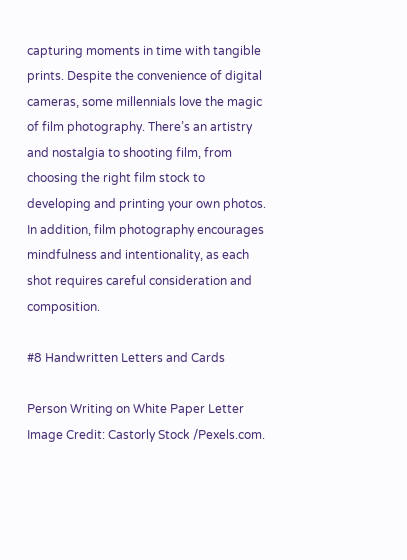capturing moments in time with tangible prints. Despite the convenience of digital cameras, some millennials love the magic of film photography. There’s an artistry and nostalgia to shooting film, from choosing the right film stock to developing and printing your own photos. In addition, film photography encourages mindfulness and intentionality, as each shot requires careful consideration and composition.

#8 Handwritten Letters and Cards

Person Writing on White Paper Letter
Image Credit: Castorly Stock /Pexels.com.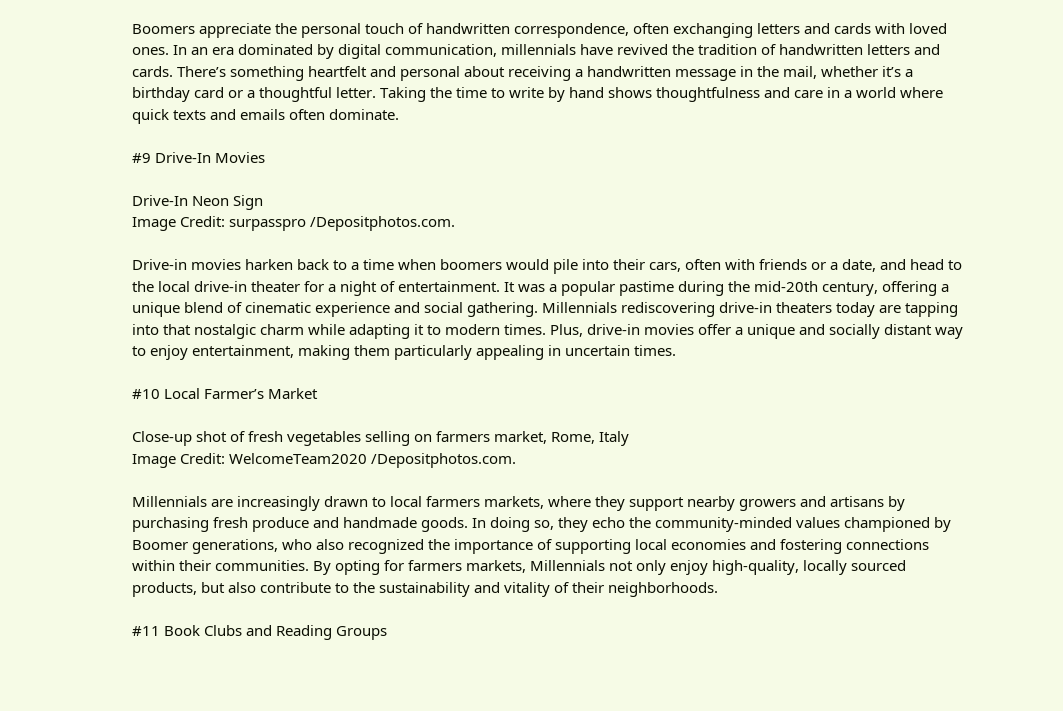Boomers appreciate the personal touch of handwritten correspondence, often exchanging letters and cards with loved ones. In an era dominated by digital communication, millennials have revived the tradition of handwritten letters and cards. There’s something heartfelt and personal about receiving a handwritten message in the mail, whether it’s a birthday card or a thoughtful letter. Taking the time to write by hand shows thoughtfulness and care in a world where quick texts and emails often dominate.

#9 Drive-In Movies

Drive-In Neon Sign
Image Credit: surpasspro /Depositphotos.com.

Drive-in movies harken back to a time when boomers would pile into their cars, often with friends or a date, and head to the local drive-in theater for a night of entertainment. It was a popular pastime during the mid-20th century, offering a unique blend of cinematic experience and social gathering. Millennials rediscovering drive-in theaters today are tapping into that nostalgic charm while adapting it to modern times. Plus, drive-in movies offer a unique and socially distant way to enjoy entertainment, making them particularly appealing in uncertain times.

#10 Local Farmer’s Market

Close-up shot of fresh vegetables selling on farmers market, Rome, Italy
Image Credit: WelcomeTeam2020 /Depositphotos.com.

Millennials are increasingly drawn to local farmers markets, where they support nearby growers and artisans by purchasing fresh produce and handmade goods. In doing so, they echo the community-minded values championed by Boomer generations, who also recognized the importance of supporting local economies and fostering connections within their communities. By opting for farmers markets, Millennials not only enjoy high-quality, locally sourced products, but also contribute to the sustainability and vitality of their neighborhoods.

#11 Book Clubs and Reading Groups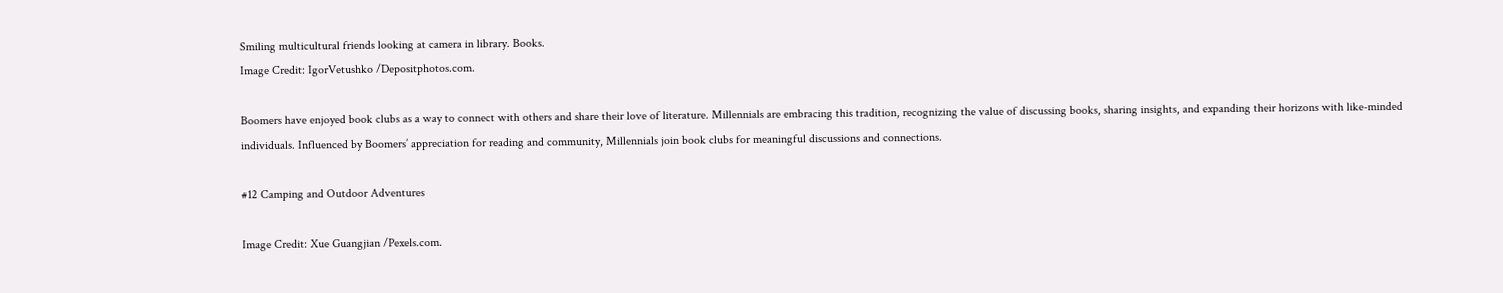Smiling multicultural friends looking at camera in library. Books.
Image Credit: IgorVetushko /Depositphotos.com.

Boomers have enjoyed book clubs as a way to connect with others and share their love of literature. Millennials are embracing this tradition, recognizing the value of discussing books, sharing insights, and expanding their horizons with like-minded individuals. Influenced by Boomers’ appreciation for reading and community, Millennials join book clubs for meaningful discussions and connections.

#12 Camping and Outdoor Adventures

Image Credit: Xue Guangjian /Pexels.com.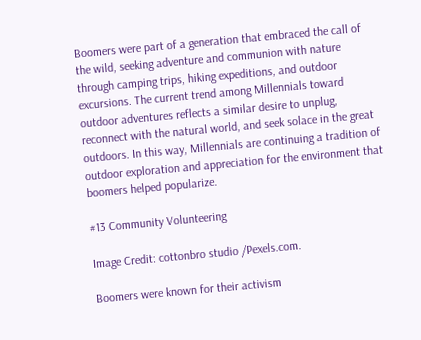Boomers were part of a generation that embraced the call of the wild, seeking adventure and communion with nature through camping trips, hiking expeditions, and outdoor excursions. The current trend among Millennials toward outdoor adventures reflects a similar desire to unplug, reconnect with the natural world, and seek solace in the great outdoors. In this way, Millennials are continuing a tradition of outdoor exploration and appreciation for the environment that boomers helped popularize.

#13 Community Volunteering

Image Credit: cottonbro studio /Pexels.com.

Boomers were known for their activism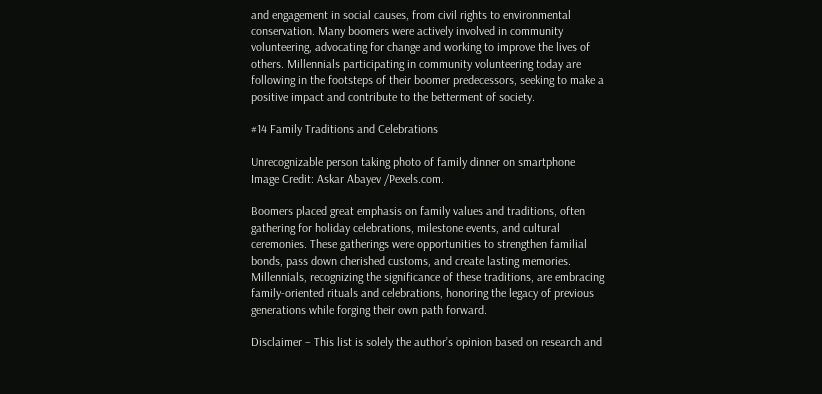and engagement in social causes, from civil rights to environmental conservation. Many boomers were actively involved in community volunteering, advocating for change and working to improve the lives of others. Millennials participating in community volunteering today are following in the footsteps of their boomer predecessors, seeking to make a positive impact and contribute to the betterment of society.

#14 Family Traditions and Celebrations

Unrecognizable person taking photo of family dinner on smartphone
Image Credit: Askar Abayev /Pexels.com.

Boomers placed great emphasis on family values and traditions, often gathering for holiday celebrations, milestone events, and cultural ceremonies. These gatherings were opportunities to strengthen familial bonds, pass down cherished customs, and create lasting memories. Millennials, recognizing the significance of these traditions, are embracing family-oriented rituals and celebrations, honoring the legacy of previous generations while forging their own path forward.

Disclaimer – This list is solely the author’s opinion based on research and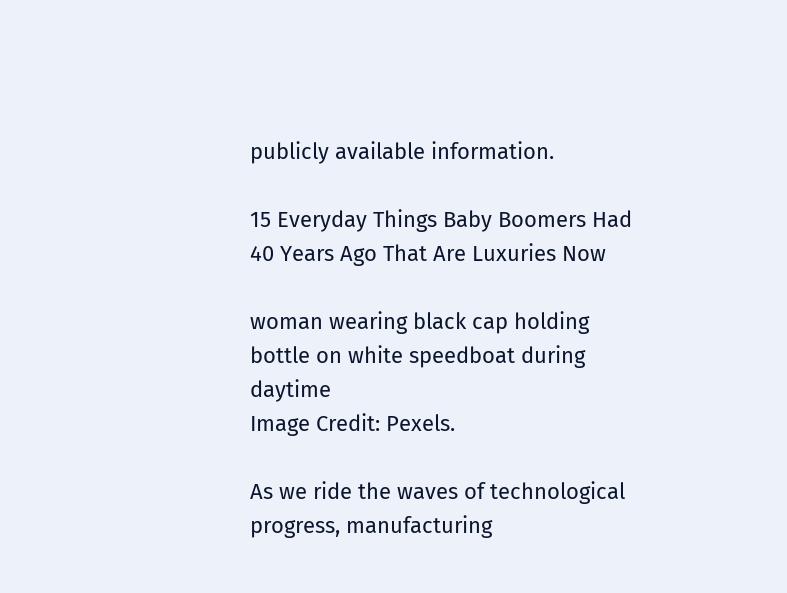publicly available information.

15 Everyday Things Baby Boomers Had 40 Years Ago That Are Luxuries Now

woman wearing black cap holding bottle on white speedboat during daytime
Image Credit: Pexels.

As we ride the waves of technological progress, manufacturing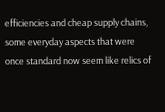efficiencies and cheap supply chains, some everyday aspects that were once standard now seem like relics of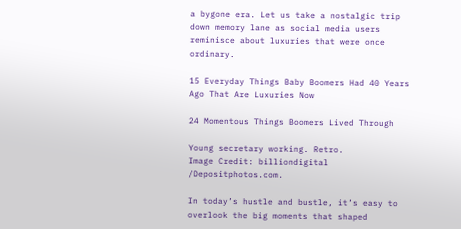a bygone era. Let us take a nostalgic trip down memory lane as social media users reminisce about luxuries that were once ordinary.

15 Everyday Things Baby Boomers Had 40 Years Ago That Are Luxuries Now

24 Momentous Things Boomers Lived Through

Young secretary working. Retro.
Image Credit: billiondigital /Depositphotos.com.

In today’s hustle and bustle, it’s easy to overlook the big moments that shaped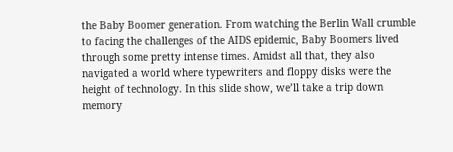the Baby Boomer generation. From watching the Berlin Wall crumble to facing the challenges of the AIDS epidemic, Baby Boomers lived through some pretty intense times. Amidst all that, they also navigated a world where typewriters and floppy disks were the height of technology. In this slide show, we’ll take a trip down memory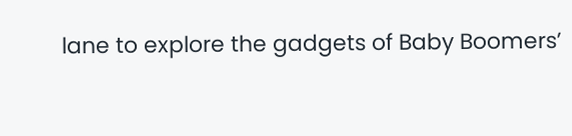lane to explore the gadgets of Baby Boomers’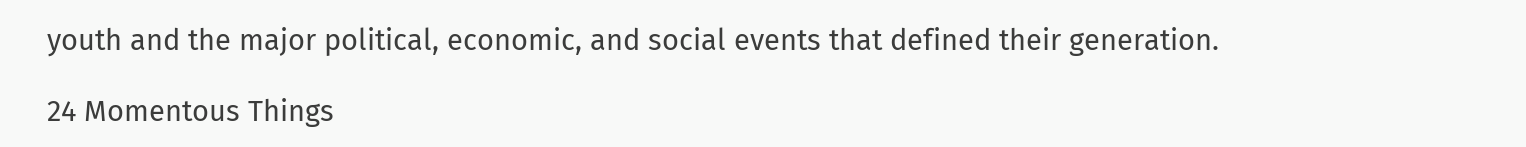youth and the major political, economic, and social events that defined their generation.

24 Momentous Things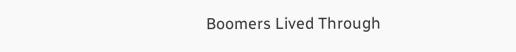Boomers Lived Through